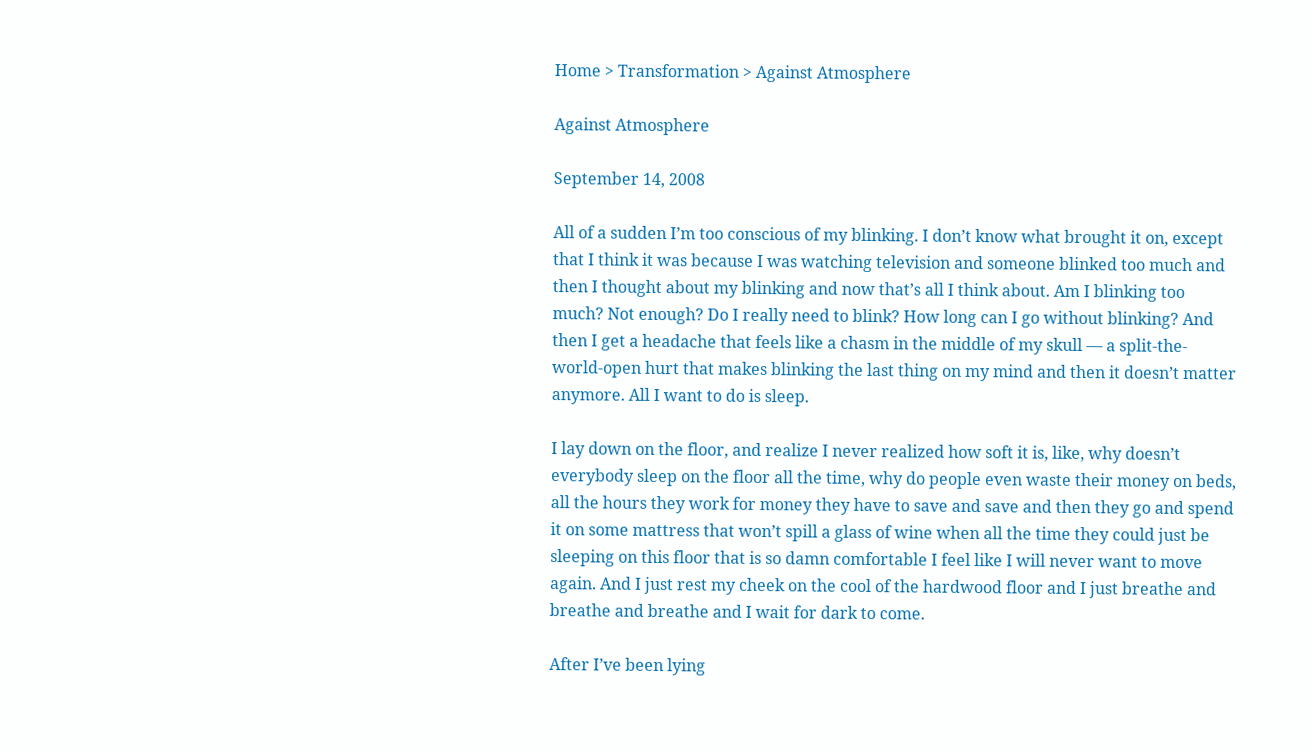Home > Transformation > Against Atmosphere

Against Atmosphere

September 14, 2008

All of a sudden I’m too conscious of my blinking. I don’t know what brought it on, except that I think it was because I was watching television and someone blinked too much and then I thought about my blinking and now that’s all I think about. Am I blinking too much? Not enough? Do I really need to blink? How long can I go without blinking? And then I get a headache that feels like a chasm in the middle of my skull — a split-the-world-open hurt that makes blinking the last thing on my mind and then it doesn’t matter anymore. All I want to do is sleep.

I lay down on the floor, and realize I never realized how soft it is, like, why doesn’t everybody sleep on the floor all the time, why do people even waste their money on beds, all the hours they work for money they have to save and save and then they go and spend it on some mattress that won’t spill a glass of wine when all the time they could just be sleeping on this floor that is so damn comfortable I feel like I will never want to move again. And I just rest my cheek on the cool of the hardwood floor and I just breathe and breathe and breathe and I wait for dark to come.

After I’ve been lying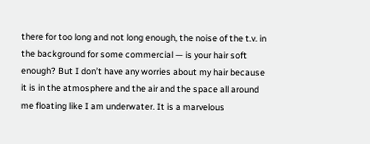there for too long and not long enough, the noise of the t.v. in the background for some commercial — is your hair soft enough? But I don’t have any worries about my hair because it is in the atmosphere and the air and the space all around me floating like I am underwater. It is a marvelous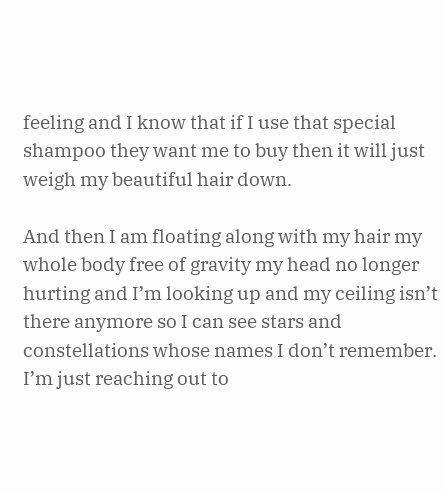feeling and I know that if I use that special shampoo they want me to buy then it will just weigh my beautiful hair down.

And then I am floating along with my hair my whole body free of gravity my head no longer hurting and I’m looking up and my ceiling isn’t there anymore so I can see stars and constellations whose names I don’t remember. I’m just reaching out to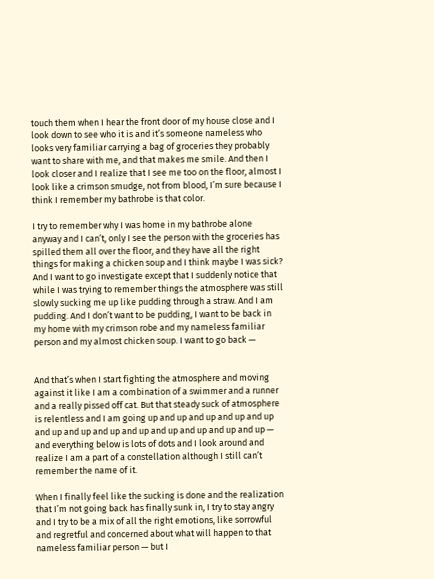touch them when I hear the front door of my house close and I look down to see who it is and it’s someone nameless who looks very familiar carrying a bag of groceries they probably want to share with me, and that makes me smile. And then I look closer and I realize that I see me too on the floor, almost I look like a crimson smudge, not from blood, I’m sure because I think I remember my bathrobe is that color.

I try to remember why I was home in my bathrobe alone anyway and I can’t, only I see the person with the groceries has spilled them all over the floor, and they have all the right things for making a chicken soup and I think maybe I was sick? And I want to go investigate except that I suddenly notice that while I was trying to remember things the atmosphere was still slowly sucking me up like pudding through a straw. And I am pudding. And I don’t want to be pudding, I want to be back in my home with my crimson robe and my nameless familiar person and my almost chicken soup. I want to go back —


And that’s when I start fighting the atmosphere and moving against it like I am a combination of a swimmer and a runner and a really pissed off cat. But that steady suck of atmosphere is relentless and I am going up and up and up and up and up and up and up and up and up and up and up and up and up — and everything below is lots of dots and I look around and realize I am a part of a constellation although I still can’t remember the name of it.

When I finally feel like the sucking is done and the realization that I’m not going back has finally sunk in, I try to stay angry and I try to be a mix of all the right emotions, like sorrowful and regretful and concerned about what will happen to that nameless familiar person — but I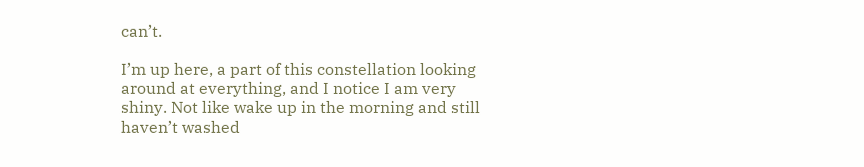can’t.

I’m up here, a part of this constellation looking around at everything, and I notice I am very shiny. Not like wake up in the morning and still haven’t washed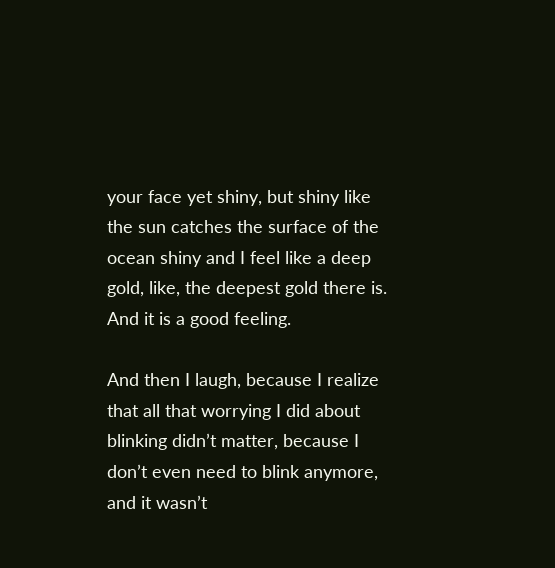your face yet shiny, but shiny like the sun catches the surface of the ocean shiny and I feel like a deep gold, like, the deepest gold there is. And it is a good feeling.

And then I laugh, because I realize that all that worrying I did about blinking didn’t matter, because I don’t even need to blink anymore, and it wasn’t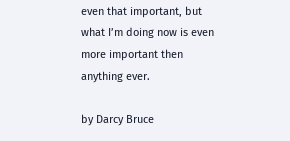even that important, but what I’m doing now is even more important then anything ever.

by Darcy Bruce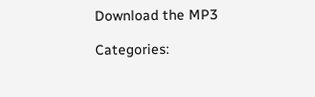Download the MP3

Categories: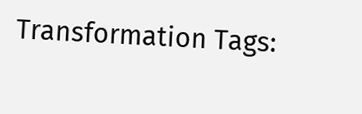Transformation Tags: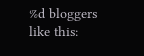%d bloggers like this: